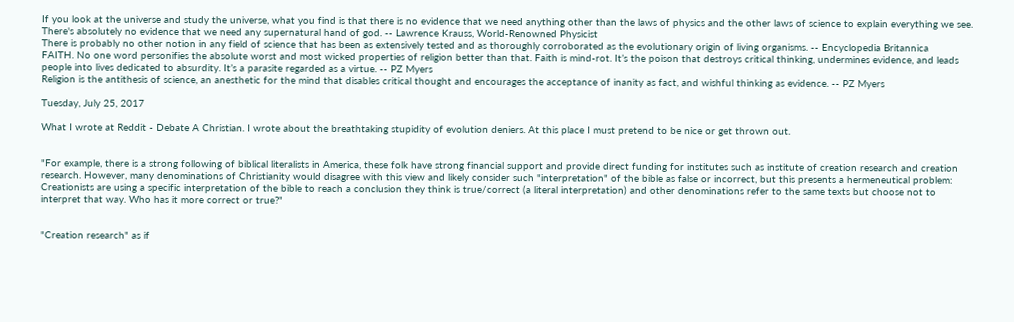If you look at the universe and study the universe, what you find is that there is no evidence that we need anything other than the laws of physics and the other laws of science to explain everything we see. There's absolutely no evidence that we need any supernatural hand of god. -- Lawrence Krauss, World-Renowned Physicist
There is probably no other notion in any field of science that has been as extensively tested and as thoroughly corroborated as the evolutionary origin of living organisms. -- Encyclopedia Britannica
FAITH. No one word personifies the absolute worst and most wicked properties of religion better than that. Faith is mind-rot. It’s the poison that destroys critical thinking, undermines evidence, and leads people into lives dedicated to absurdity. It’s a parasite regarded as a virtue. -- PZ Myers
Religion is the antithesis of science, an anesthetic for the mind that disables critical thought and encourages the acceptance of inanity as fact, and wishful thinking as evidence. -- PZ Myers

Tuesday, July 25, 2017

What I wrote at Reddit - Debate A Christian. I wrote about the breathtaking stupidity of evolution deniers. At this place I must pretend to be nice or get thrown out.


"For example, there is a strong following of biblical literalists in America, these folk have strong financial support and provide direct funding for institutes such as institute of creation research and creation research. However, many denominations of Christianity would disagree with this view and likely consider such "interpretation" of the bible as false or incorrect, but this presents a hermeneutical problem: Creationists are using a specific interpretation of the bible to reach a conclusion they think is true/correct (a literal interpretation) and other denominations refer to the same texts but choose not to interpret that way. Who has it more correct or true?"


"Creation research" as if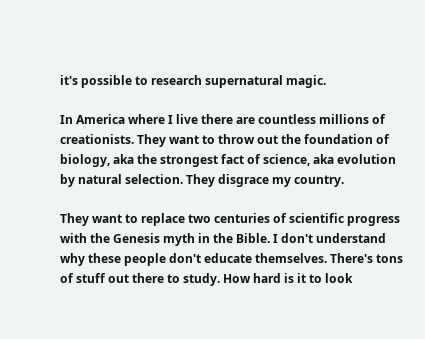it's possible to research supernatural magic.

In America where I live there are countless millions of creationists. They want to throw out the foundation of biology, aka the strongest fact of science, aka evolution by natural selection. They disgrace my country.

They want to replace two centuries of scientific progress with the Genesis myth in the Bible. I don't understand why these people don't educate themselves. There's tons of stuff out there to study. How hard is it to look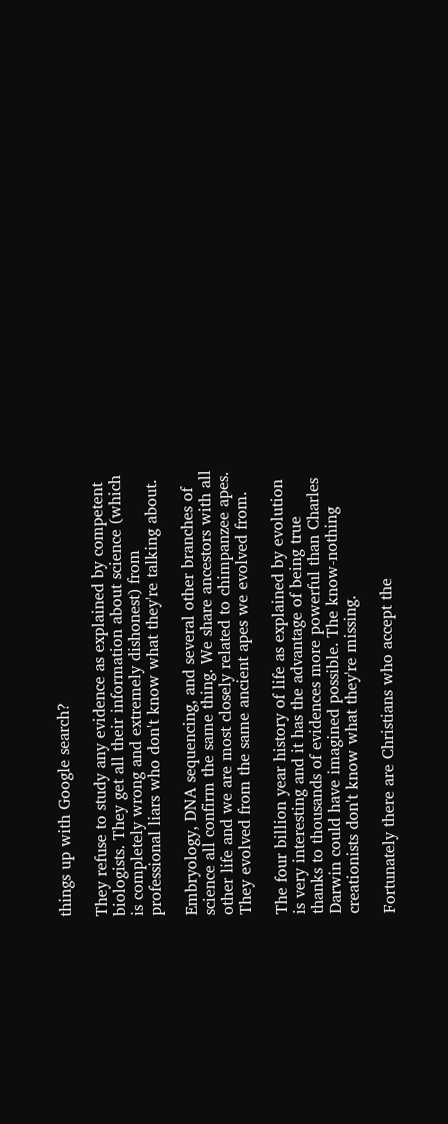things up with Google search?

They refuse to study any evidence as explained by competent biologists. They get all their information about science (which is completely wrong and extremely dishonest) from professional liars who don't know what they're talking about.

Embryology, DNA sequencing, and several other branches of science all confirm the same thing. We share ancestors with all other life and we are most closely related to chimpanzee apes. They evolved from the same ancient apes we evolved from.

The four billion year history of life as explained by evolution is very interesting and it has the advantage of being true thanks to thousands of evidences more powerful than Charles Darwin could have imagined possible. The know-nothing creationists don't know what they're missing.

Fortunately there are Christians who accept the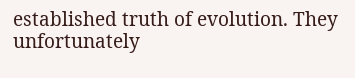established truth of evolution. They unfortunately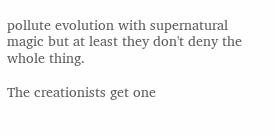pollute evolution with supernatural magic but at least they don't deny the whole thing.

The creationists get one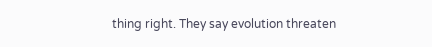thing right. They say evolution threaten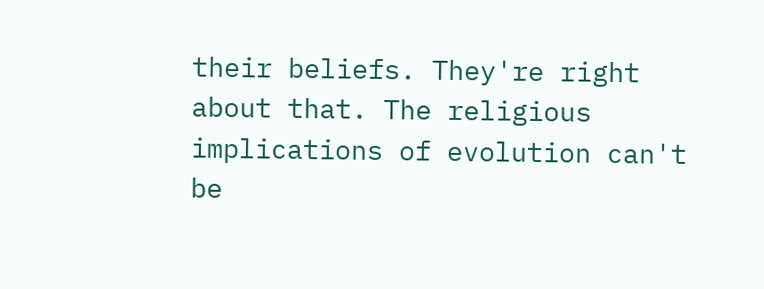their beliefs. They're right about that. The religious implications of evolution can't be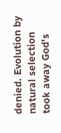denied. Evolution by natural selection took away God's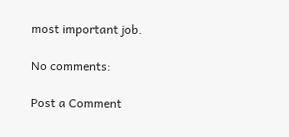most important job.

No comments:

Post a Comment